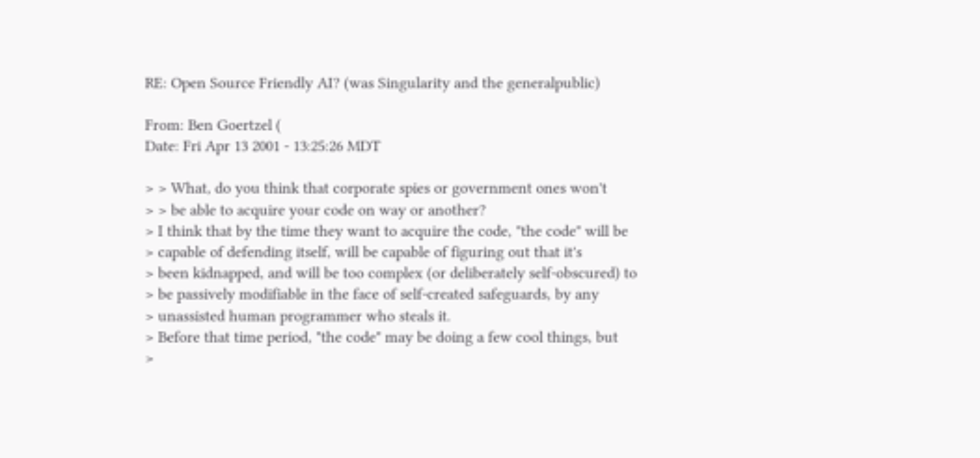RE: Open Source Friendly AI? (was Singularity and the generalpublic)

From: Ben Goertzel (
Date: Fri Apr 13 2001 - 13:25:26 MDT

> > What, do you think that corporate spies or government ones won't
> > be able to acquire your code on way or another?
> I think that by the time they want to acquire the code, "the code" will be
> capable of defending itself, will be capable of figuring out that it's
> been kidnapped, and will be too complex (or deliberately self-obscured) to
> be passively modifiable in the face of self-created safeguards, by any
> unassisted human programmer who steals it.
> Before that time period, "the code" may be doing a few cool things, but
>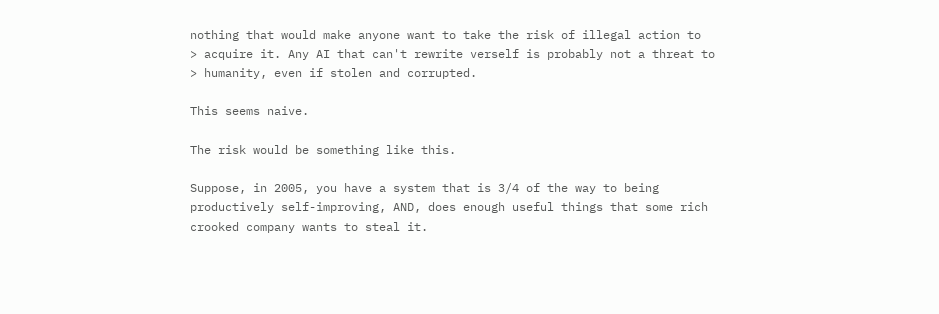nothing that would make anyone want to take the risk of illegal action to
> acquire it. Any AI that can't rewrite verself is probably not a threat to
> humanity, even if stolen and corrupted.

This seems naive.

The risk would be something like this.

Suppose, in 2005, you have a system that is 3/4 of the way to being
productively self-improving, AND, does enough useful things that some rich
crooked company wants to steal it.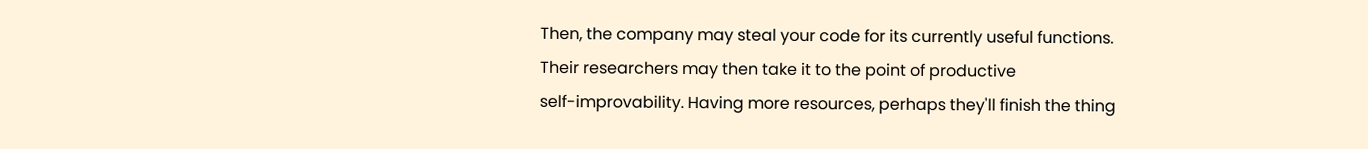Then, the company may steal your code for its currently useful functions.
Their researchers may then take it to the point of productive
self-improvability. Having more resources, perhaps they'll finish the thing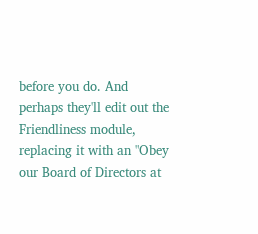before you do. And perhaps they'll edit out the Friendliness module,
replacing it with an "Obey our Board of Directors at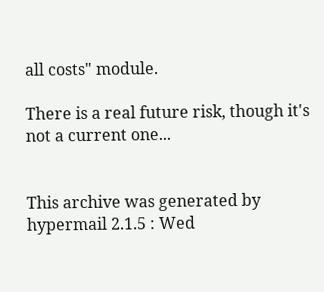all costs" module.

There is a real future risk, though it's not a current one...


This archive was generated by hypermail 2.1.5 : Wed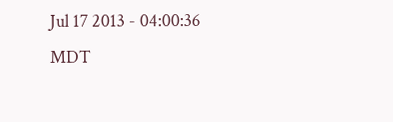Jul 17 2013 - 04:00:36 MDT